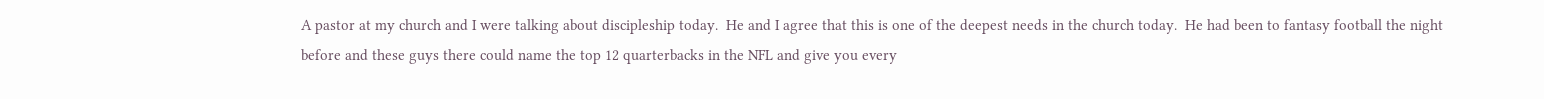A pastor at my church and I were talking about discipleship today.  He and I agree that this is one of the deepest needs in the church today.  He had been to fantasy football the night before and these guys there could name the top 12 quarterbacks in the NFL and give you every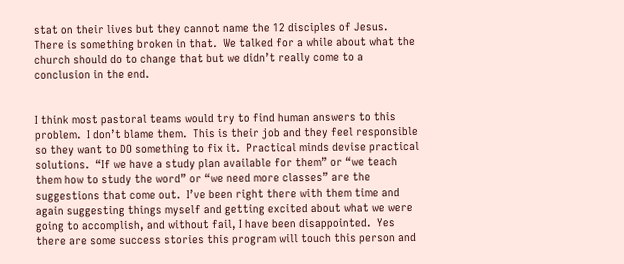stat on their lives but they cannot name the 12 disciples of Jesus.  There is something broken in that.  We talked for a while about what the church should do to change that but we didn’t really come to a conclusion in the end.


I think most pastoral teams would try to find human answers to this problem.  I don’t blame them.  This is their job and they feel responsible so they want to DO something to fix it.  Practical minds devise practical solutions.  “If we have a study plan available for them” or “we teach them how to study the word” or “we need more classes” are the suggestions that come out.  I’ve been right there with them time and again suggesting things myself and getting excited about what we were going to accomplish, and without fail, I have been disappointed.  Yes there are some success stories this program will touch this person and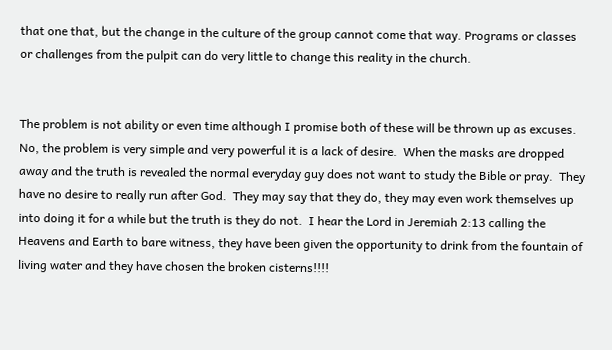that one that, but the change in the culture of the group cannot come that way. Programs or classes or challenges from the pulpit can do very little to change this reality in the church.


The problem is not ability or even time although I promise both of these will be thrown up as excuses.  No, the problem is very simple and very powerful it is a lack of desire.  When the masks are dropped away and the truth is revealed the normal everyday guy does not want to study the Bible or pray.  They have no desire to really run after God.  They may say that they do, they may even work themselves up into doing it for a while but the truth is they do not.  I hear the Lord in Jeremiah 2:13 calling the Heavens and Earth to bare witness, they have been given the opportunity to drink from the fountain of living water and they have chosen the broken cisterns!!!!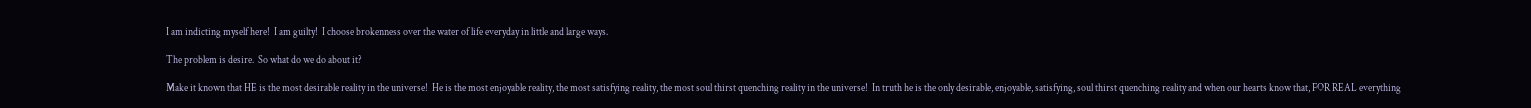I am indicting myself here!  I am guilty!  I choose brokenness over the water of life everyday in little and large ways.

The problem is desire.  So what do we do about it?

Make it known that HE is the most desirable reality in the universe!  He is the most enjoyable reality, the most satisfying reality, the most soul thirst quenching reality in the universe!  In truth he is the only desirable, enjoyable, satisfying, soul thirst quenching reality and when our hearts know that, FOR REAL everything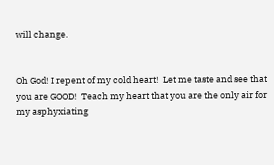will change.


Oh God! I repent of my cold heart!  Let me taste and see that you are GOOD!  Teach my heart that you are the only air for my asphyxiating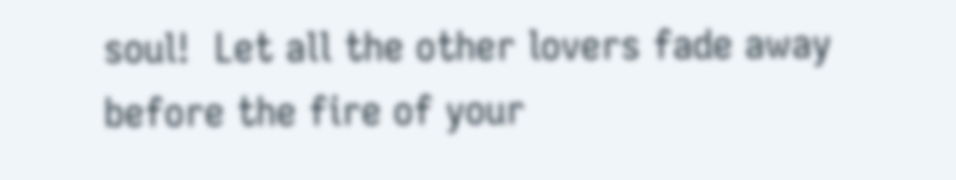soul!  Let all the other lovers fade away before the fire of your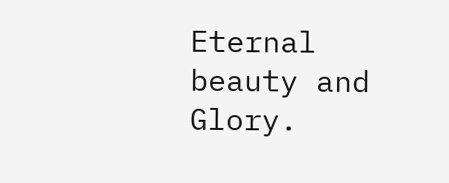Eternal beauty and Glory.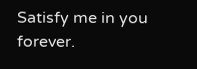Satisfy me in you forever.